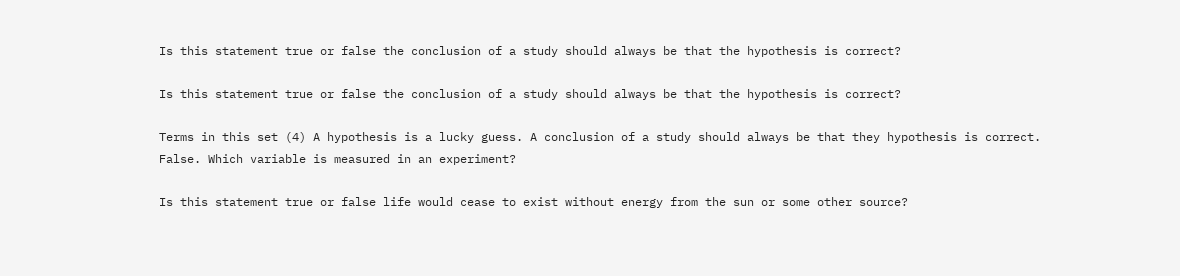Is this statement true or false the conclusion of a study should always be that the hypothesis is correct?

Is this statement true or false the conclusion of a study should always be that the hypothesis is correct?

Terms in this set (4) A hypothesis is a lucky guess. A conclusion of a study should always be that they hypothesis is correct. False. Which variable is measured in an experiment?

Is this statement true or false life would cease to exist without energy from the sun or some other source?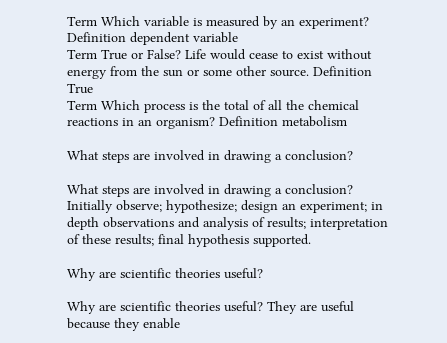Term Which variable is measured by an experiment? Definition dependent variable
Term True or False? Life would cease to exist without energy from the sun or some other source. Definition True
Term Which process is the total of all the chemical reactions in an organism? Definition metabolism

What steps are involved in drawing a conclusion?

What steps are involved in drawing a conclusion? Initially observe; hypothesize; design an experiment; in depth observations and analysis of results; interpretation of these results; final hypothesis supported.

Why are scientific theories useful?

Why are scientific theories useful? They are useful because they enable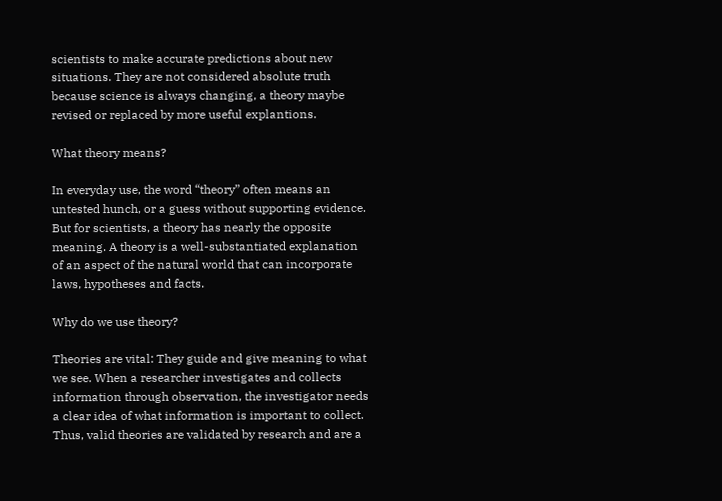scientists to make accurate predictions about new situations. They are not considered absolute truth because science is always changing, a theory maybe revised or replaced by more useful explantions.

What theory means?

In everyday use, the word “theory” often means an untested hunch, or a guess without supporting evidence. But for scientists, a theory has nearly the opposite meaning. A theory is a well-substantiated explanation of an aspect of the natural world that can incorporate laws, hypotheses and facts.

Why do we use theory?

Theories are vital: They guide and give meaning to what we see. When a researcher investigates and collects information through observation, the investigator needs a clear idea of what information is important to collect. Thus, valid theories are validated by research and are a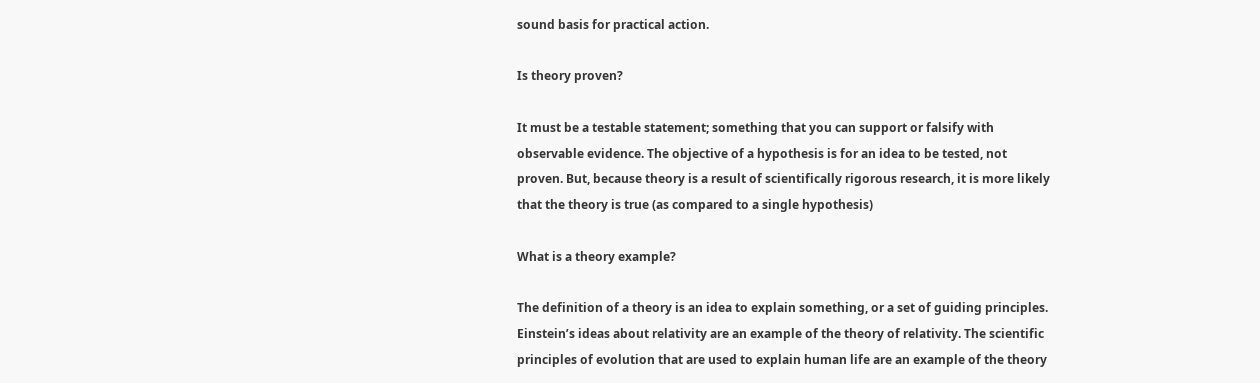sound basis for practical action.

Is theory proven?

It must be a testable statement; something that you can support or falsify with observable evidence. The objective of a hypothesis is for an idea to be tested, not proven. But, because theory is a result of scientifically rigorous research, it is more likely that the theory is true (as compared to a single hypothesis)

What is a theory example?

The definition of a theory is an idea to explain something, or a set of guiding principles. Einstein’s ideas about relativity are an example of the theory of relativity. The scientific principles of evolution that are used to explain human life are an example of the theory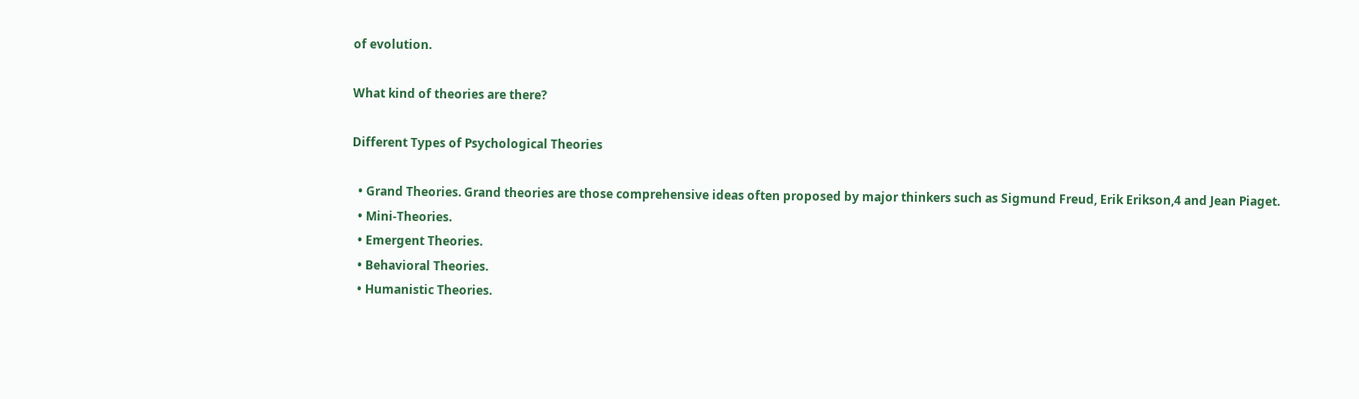of evolution.

What kind of theories are there?

Different Types of Psychological Theories

  • Grand Theories. Grand theories are those comprehensive ideas often proposed by major thinkers such as Sigmund Freud, Erik Erikson,4 and Jean Piaget.
  • Mini-Theories.
  • Emergent Theories.
  • Behavioral Theories.
  • Humanistic Theories.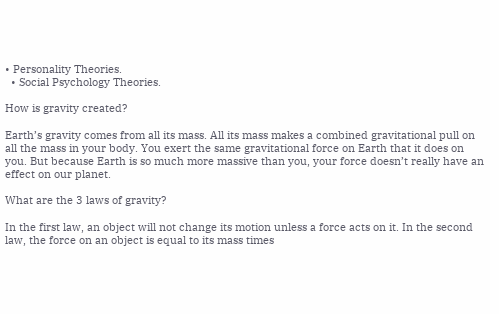• Personality Theories.
  • Social Psychology Theories.

How is gravity created?

Earth’s gravity comes from all its mass. All its mass makes a combined gravitational pull on all the mass in your body. You exert the same gravitational force on Earth that it does on you. But because Earth is so much more massive than you, your force doesn’t really have an effect on our planet.

What are the 3 laws of gravity?

In the first law, an object will not change its motion unless a force acts on it. In the second law, the force on an object is equal to its mass times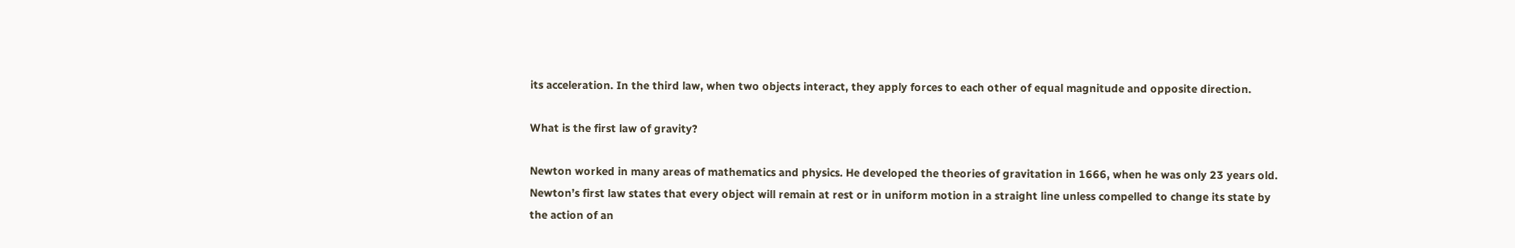its acceleration. In the third law, when two objects interact, they apply forces to each other of equal magnitude and opposite direction.

What is the first law of gravity?

Newton worked in many areas of mathematics and physics. He developed the theories of gravitation in 1666, when he was only 23 years old. Newton’s first law states that every object will remain at rest or in uniform motion in a straight line unless compelled to change its state by the action of an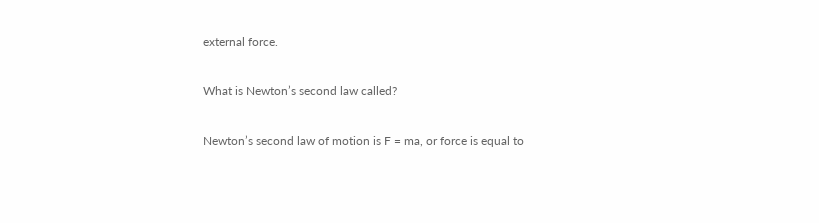external force.

What is Newton’s second law called?

Newton’s second law of motion is F = ma, or force is equal to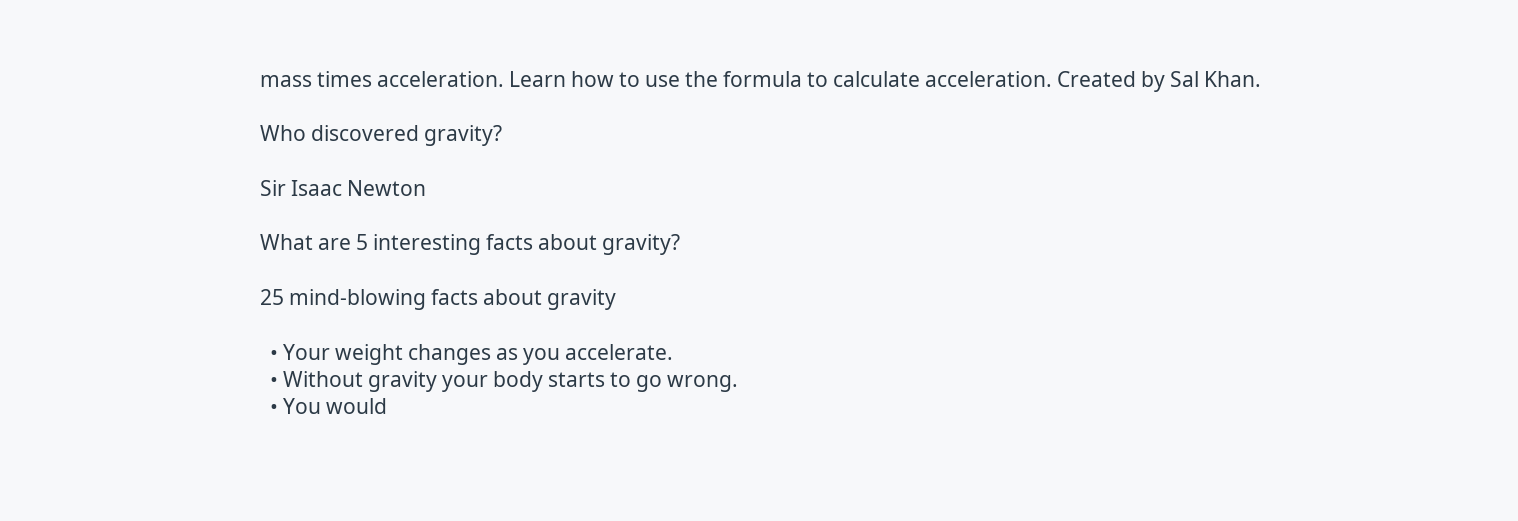mass times acceleration. Learn how to use the formula to calculate acceleration. Created by Sal Khan.

Who discovered gravity?

Sir Isaac Newton

What are 5 interesting facts about gravity?

25 mind-blowing facts about gravity

  • Your weight changes as you accelerate.
  • Without gravity your body starts to go wrong.
  • You would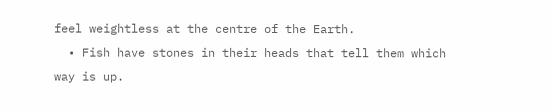feel weightless at the centre of the Earth.
  • Fish have stones in their heads that tell them which way is up.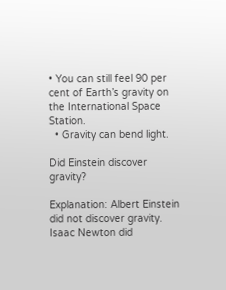• You can still feel 90 per cent of Earth’s gravity on the International Space Station.
  • Gravity can bend light.

Did Einstein discover gravity?

Explanation: Albert Einstein did not discover gravity. Isaac Newton did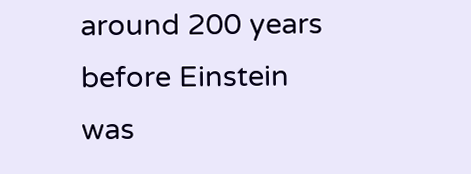around 200 years before Einstein was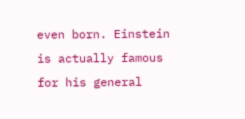even born. Einstein is actually famous for his general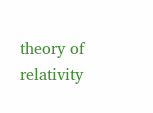theory of relativity